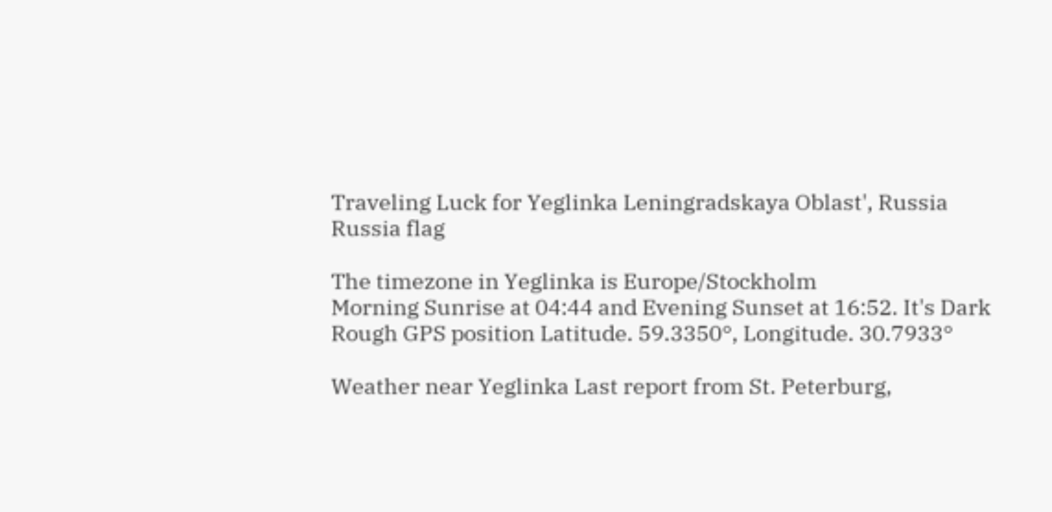Traveling Luck for Yeglinka Leningradskaya Oblast', Russia Russia flag

The timezone in Yeglinka is Europe/Stockholm
Morning Sunrise at 04:44 and Evening Sunset at 16:52. It's Dark
Rough GPS position Latitude. 59.3350°, Longitude. 30.7933°

Weather near Yeglinka Last report from St. Peterburg,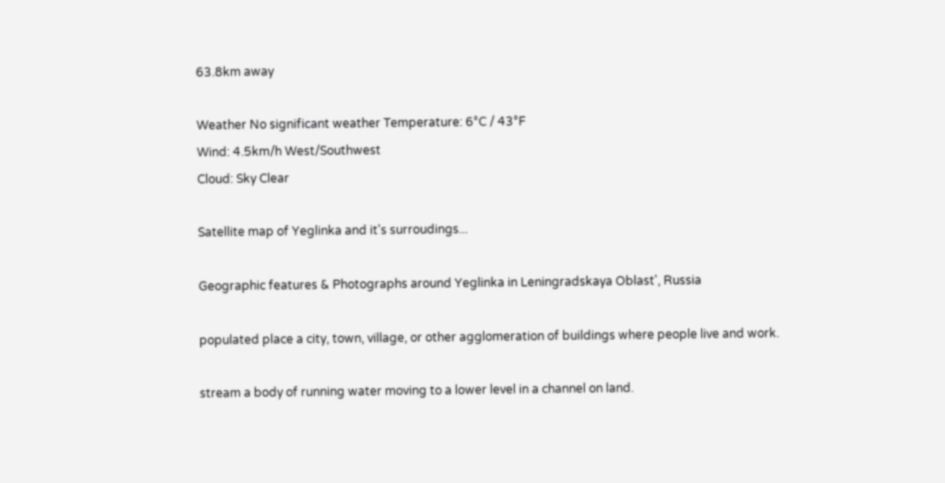63.8km away

Weather No significant weather Temperature: 6°C / 43°F
Wind: 4.5km/h West/Southwest
Cloud: Sky Clear

Satellite map of Yeglinka and it's surroudings...

Geographic features & Photographs around Yeglinka in Leningradskaya Oblast', Russia

populated place a city, town, village, or other agglomeration of buildings where people live and work.

stream a body of running water moving to a lower level in a channel on land.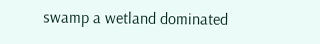swamp a wetland dominated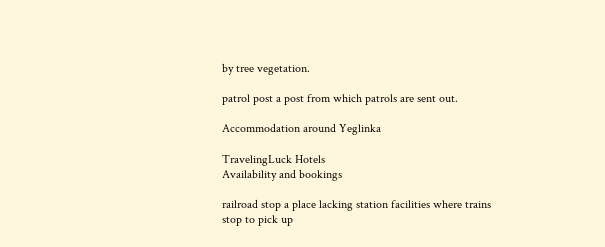by tree vegetation.

patrol post a post from which patrols are sent out.

Accommodation around Yeglinka

TravelingLuck Hotels
Availability and bookings

railroad stop a place lacking station facilities where trains stop to pick up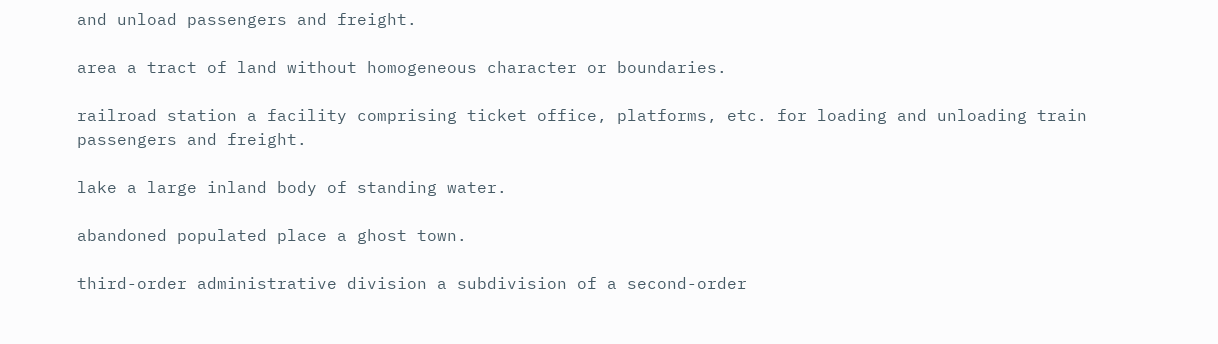and unload passengers and freight.

area a tract of land without homogeneous character or boundaries.

railroad station a facility comprising ticket office, platforms, etc. for loading and unloading train passengers and freight.

lake a large inland body of standing water.

abandoned populated place a ghost town.

third-order administrative division a subdivision of a second-order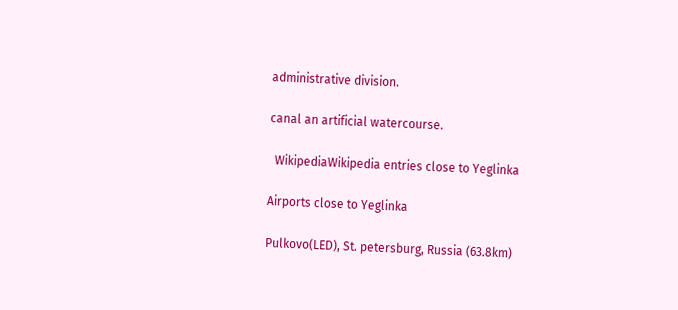administrative division.

canal an artificial watercourse.

  WikipediaWikipedia entries close to Yeglinka

Airports close to Yeglinka

Pulkovo(LED), St. petersburg, Russia (63.8km)